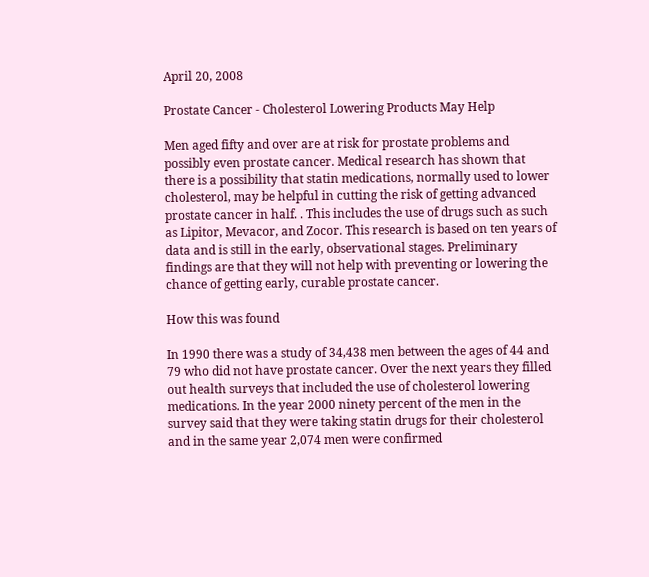April 20, 2008

Prostate Cancer - Cholesterol Lowering Products May Help

Men aged fifty and over are at risk for prostate problems and possibly even prostate cancer. Medical research has shown that there is a possibility that statin medications, normally used to lower cholesterol, may be helpful in cutting the risk of getting advanced prostate cancer in half. . This includes the use of drugs such as such as Lipitor, Mevacor, and Zocor. This research is based on ten years of data and is still in the early, observational stages. Preliminary findings are that they will not help with preventing or lowering the chance of getting early, curable prostate cancer.

How this was found

In 1990 there was a study of 34,438 men between the ages of 44 and 79 who did not have prostate cancer. Over the next years they filled out health surveys that included the use of cholesterol lowering medications. In the year 2000 ninety percent of the men in the survey said that they were taking statin drugs for their cholesterol and in the same year 2,074 men were confirmed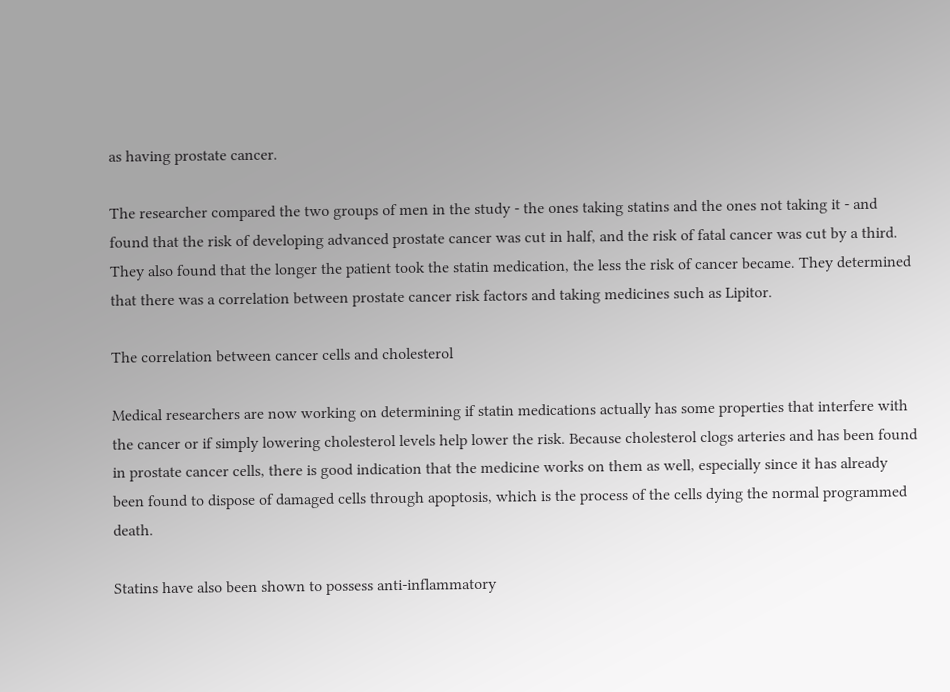as having prostate cancer.

The researcher compared the two groups of men in the study - the ones taking statins and the ones not taking it - and found that the risk of developing advanced prostate cancer was cut in half, and the risk of fatal cancer was cut by a third. They also found that the longer the patient took the statin medication, the less the risk of cancer became. They determined that there was a correlation between prostate cancer risk factors and taking medicines such as Lipitor.

The correlation between cancer cells and cholesterol

Medical researchers are now working on determining if statin medications actually has some properties that interfere with the cancer or if simply lowering cholesterol levels help lower the risk. Because cholesterol clogs arteries and has been found in prostate cancer cells, there is good indication that the medicine works on them as well, especially since it has already been found to dispose of damaged cells through apoptosis, which is the process of the cells dying the normal programmed death.

Statins have also been shown to possess anti-inflammatory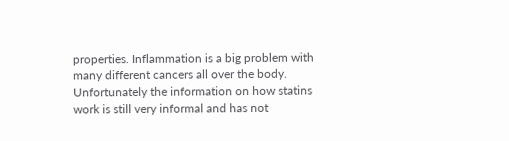properties. Inflammation is a big problem with many different cancers all over the body. Unfortunately the information on how statins work is still very informal and has not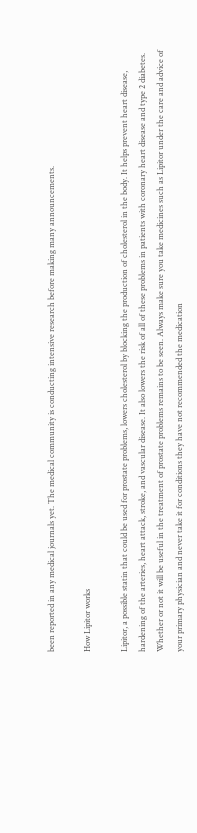been reported in any medical journals yet. The medical community is conducting intensive research before making many announcements.

How Lipitor works

Lipitor, a possible statin that could be used for prostate problems, lowers cholesterol by blocking the production of cholesterol in the body. It helps prevent heart disease, hardening of the arteries, heart attack, stroke, and vascular disease. It also lowers the risk of all of these problems in patients with coronary heart disease and type 2 diabetes. Whether or not it will be useful in the treatment of prostate problems remains to be seen. Always make sure you take medicines such as Lipitor under the care and advice of your primary physician and never take it for conditions they have not recommended the medication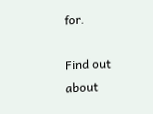for.

Find out about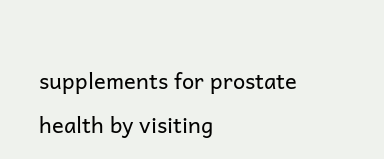supplements for prostate health by visiting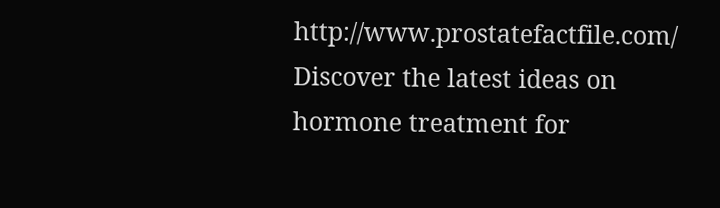http://www.prostatefactfile.com/ Discover the latest ideas on hormone treatment for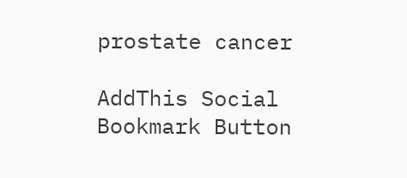prostate cancer

AddThis Social Bookmark Button